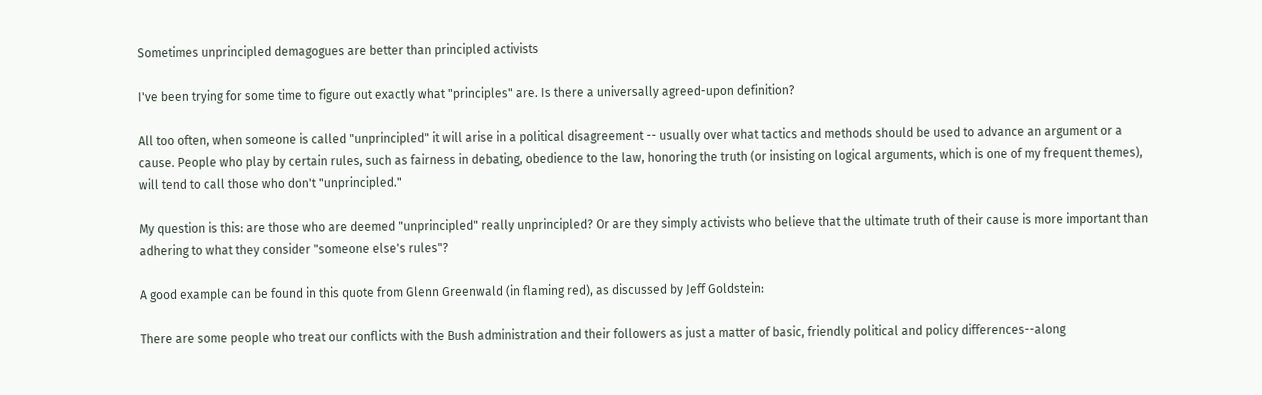Sometimes unprincipled demagogues are better than principled activists

I've been trying for some time to figure out exactly what "principles" are. Is there a universally agreed-upon definition?

All too often, when someone is called "unprincipled" it will arise in a political disagreement -- usually over what tactics and methods should be used to advance an argument or a cause. People who play by certain rules, such as fairness in debating, obedience to the law, honoring the truth (or insisting on logical arguments, which is one of my frequent themes), will tend to call those who don't "unprincipled."

My question is this: are those who are deemed "unprincipled" really unprincipled? Or are they simply activists who believe that the ultimate truth of their cause is more important than adhering to what they consider "someone else's rules"?

A good example can be found in this quote from Glenn Greenwald (in flaming red), as discussed by Jeff Goldstein:

There are some people who treat our conflicts with the Bush administration and their followers as just a matter of basic, friendly political and policy differences--along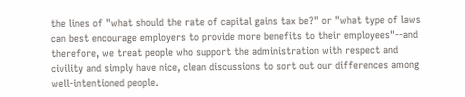the lines of "what should the rate of capital gains tax be?" or "what type of laws can best encourage employers to provide more benefits to their employees"--and therefore, we treat people who support the administration with respect and civility and simply have nice, clean discussions to sort out our differences among well-intentioned people.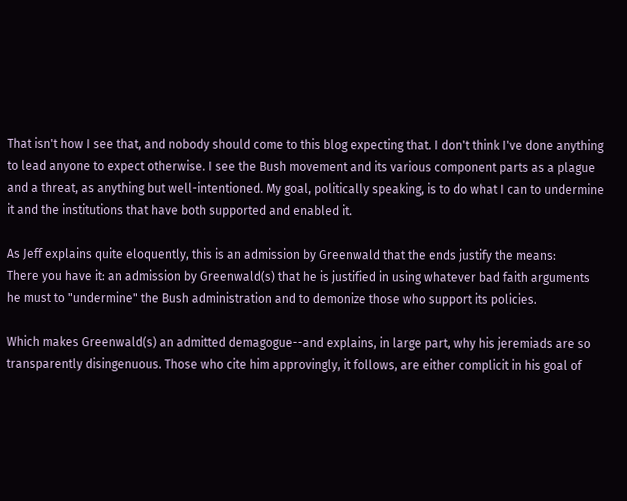That isn't how I see that, and nobody should come to this blog expecting that. I don't think I've done anything to lead anyone to expect otherwise. I see the Bush movement and its various component parts as a plague and a threat, as anything but well-intentioned. My goal, politically speaking, is to do what I can to undermine it and the institutions that have both supported and enabled it.

As Jeff explains quite eloquently, this is an admission by Greenwald that the ends justify the means:
There you have it: an admission by Greenwald(s) that he is justified in using whatever bad faith arguments he must to "undermine" the Bush administration and to demonize those who support its policies.

Which makes Greenwald(s) an admitted demagogue--and explains, in large part, why his jeremiads are so transparently disingenuous. Those who cite him approvingly, it follows, are either complicit in his goal of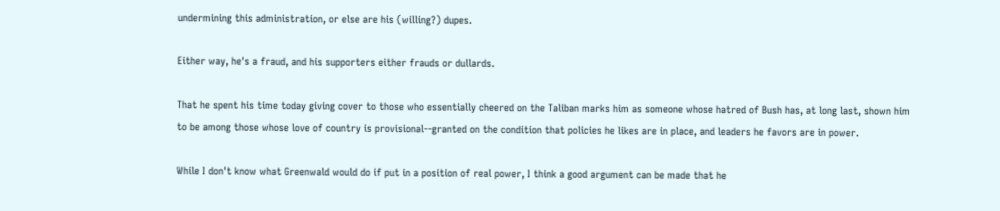undermining this administration, or else are his (willing?) dupes.

Either way, he's a fraud, and his supporters either frauds or dullards.

That he spent his time today giving cover to those who essentially cheered on the Taliban marks him as someone whose hatred of Bush has, at long last, shown him to be among those whose love of country is provisional--granted on the condition that policies he likes are in place, and leaders he favors are in power.

While I don't know what Greenwald would do if put in a position of real power, I think a good argument can be made that he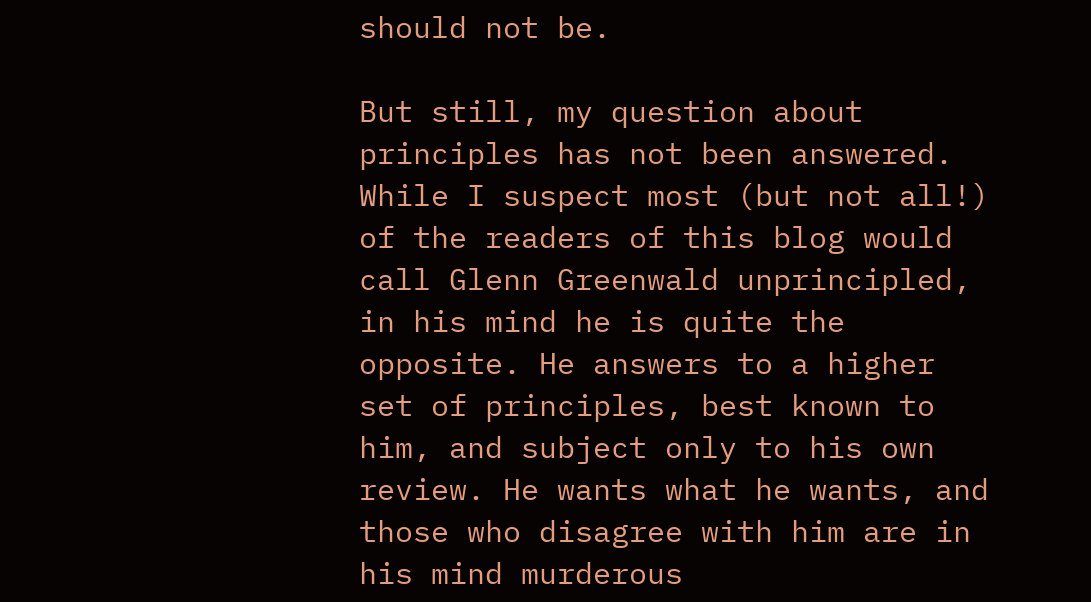should not be.

But still, my question about principles has not been answered. While I suspect most (but not all!) of the readers of this blog would call Glenn Greenwald unprincipled, in his mind he is quite the opposite. He answers to a higher set of principles, best known to him, and subject only to his own review. He wants what he wants, and those who disagree with him are in his mind murderous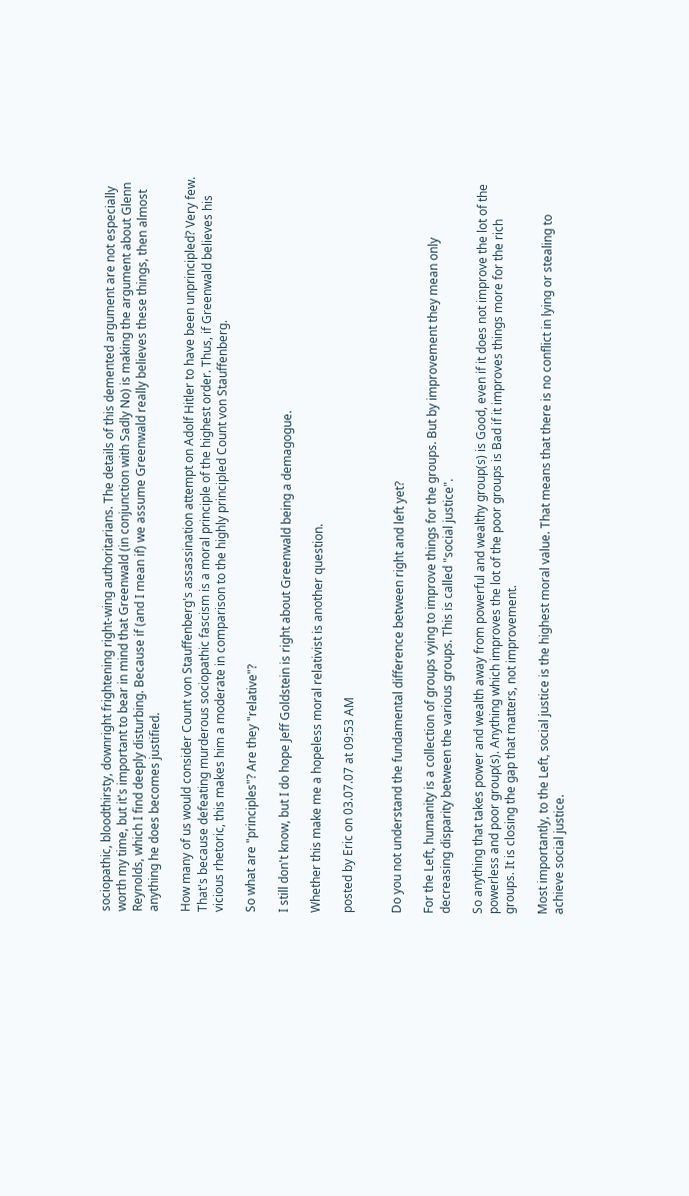sociopathic, bloodthirsty, downright frightening right-wing authoritarians. The details of this demented argument are not especially worth my time, but it's important to bear in mind that Greenwald (in conjunction with Sadly No) is making the argument about Glenn Reynolds, which I find deeply disturbing. Because if (and I mean if) we assume Greenwald really believes these things, then almost anything he does becomes justified.

How many of us would consider Count von Stauffenberg's assassination attempt on Adolf Hitler to have been unprincipled? Very few. That's because defeating murderous sociopathic fascism is a moral principle of the highest order. Thus, if Greenwald believes his vicious rhetoric, this makes him a moderate in comparison to the highly principled Count von Stauffenberg.

So what are "principles"? Are they "relative"?

I still don't know, but I do hope Jeff Goldstein is right about Greenwald being a demagogue.

Whether this make me a hopeless moral relativist is another question.

posted by Eric on 03.07.07 at 09:53 AM


Do you not understand the fundamental difference between right and left yet?

For the Left, humanity is a collection of groups vying to improve things for the groups. But by improvement they mean only decreasing disparity between the various groups. This is called "social justice".

So anything that takes power and wealth away from powerful and wealthy group(s) is Good, even if it does not improve the lot of the powerless and poor group(s). Anything which improves the lot of the poor groups is Bad if it improves things more for the rich groups. It is closing the gap that matters, not improvement.

Most importantly, to the Left, social justice is the highest moral value. That means that there is no conflict in lying or stealing to achieve social justice.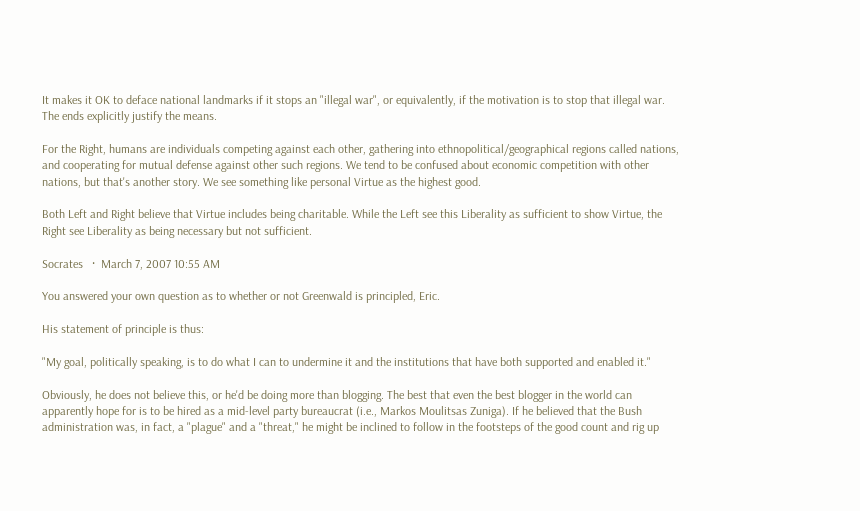It makes it OK to deface national landmarks if it stops an "illegal war", or equivalently, if the motivation is to stop that illegal war. The ends explicitly justify the means.

For the Right, humans are individuals competing against each other, gathering into ethnopolitical/geographical regions called nations, and cooperating for mutual defense against other such regions. We tend to be confused about economic competition with other nations, but that's another story. We see something like personal Virtue as the highest good.

Both Left and Right believe that Virtue includes being charitable. While the Left see this Liberality as sufficient to show Virtue, the Right see Liberality as being necessary but not sufficient.

Socrates   ·  March 7, 2007 10:55 AM

You answered your own question as to whether or not Greenwald is principled, Eric.

His statement of principle is thus:

"My goal, politically speaking, is to do what I can to undermine it and the institutions that have both supported and enabled it."

Obviously, he does not believe this, or he'd be doing more than blogging. The best that even the best blogger in the world can apparently hope for is to be hired as a mid-level party bureaucrat (i.e., Markos Moulitsas Zuniga). If he believed that the Bush administration was, in fact, a "plague" and a "threat," he might be inclined to follow in the footsteps of the good count and rig up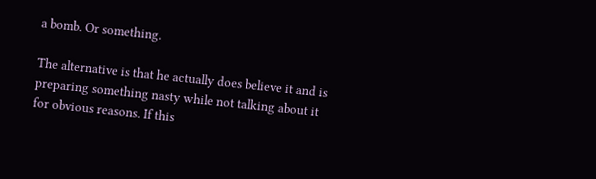a bomb. Or something.

The alternative is that he actually does believe it and is preparing something nasty while not talking about it for obvious reasons. If this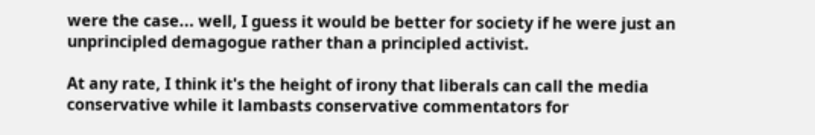were the case... well, I guess it would be better for society if he were just an unprincipled demagogue rather than a principled activist.

At any rate, I think it's the height of irony that liberals can call the media conservative while it lambasts conservative commentators for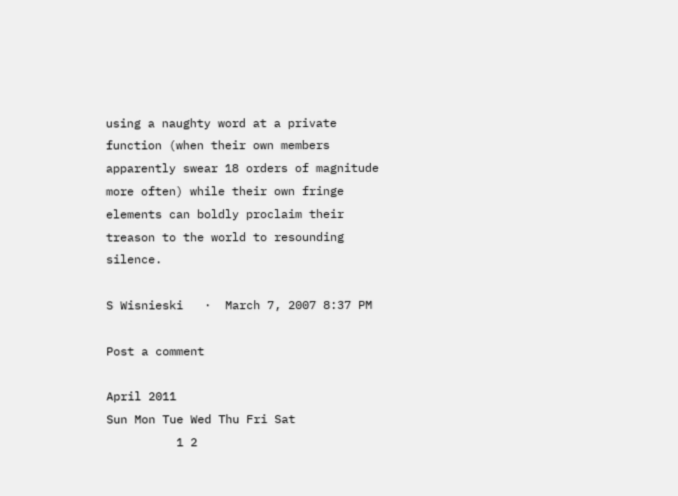using a naughty word at a private function (when their own members apparently swear 18 orders of magnitude more often) while their own fringe elements can boldly proclaim their treason to the world to resounding silence.

S Wisnieski   ·  March 7, 2007 8:37 PM

Post a comment

April 2011
Sun Mon Tue Wed Thu Fri Sat
          1 2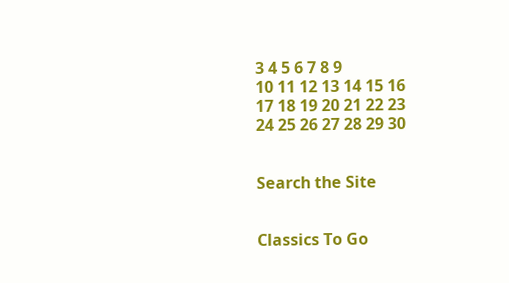3 4 5 6 7 8 9
10 11 12 13 14 15 16
17 18 19 20 21 22 23
24 25 26 27 28 29 30


Search the Site


Classics To Go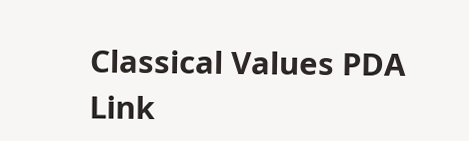Classical Values PDA Link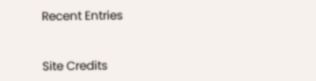Recent Entries


Site Credits